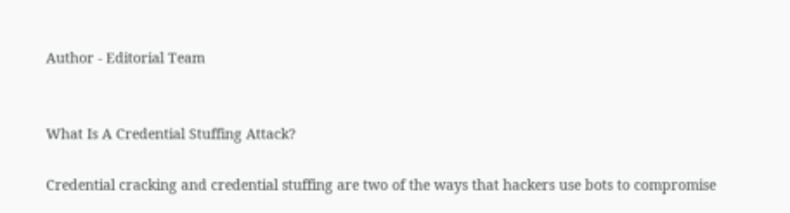Author - Editorial Team


What Is A Credential Stuffing Attack?

Credential cracking and credential stuffing are two of the ways that hackers use bots to compromise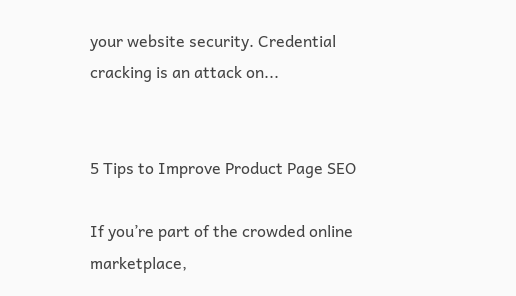your website security. Credential cracking is an attack on...


5 Tips to Improve Product Page SEO

If you’re part of the crowded online marketplace,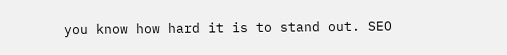you know how hard it is to stand out. SEO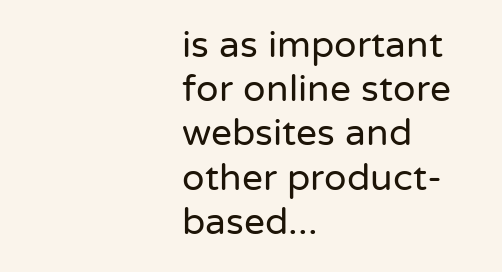is as important for online store websites and other product-based...